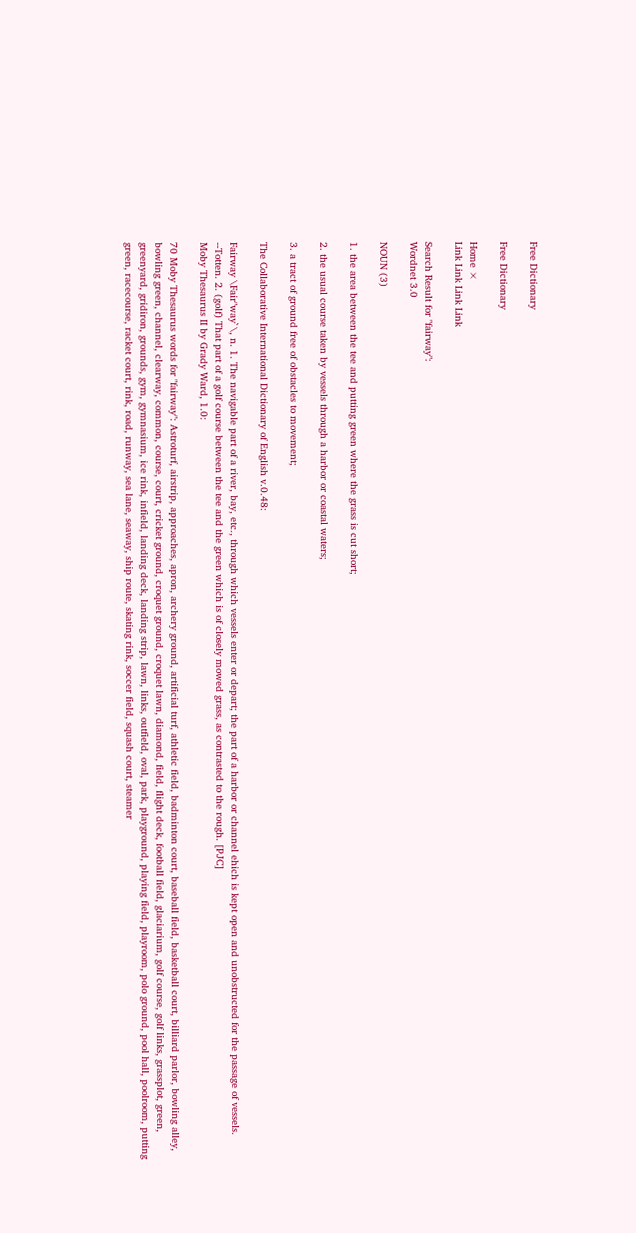Free Dictionary

Free Dictionary

Home ×
Link Link Link Link

Search Result for "fairway":
Wordnet 3.0

NOUN (3)

1. the area between the tee and putting green where the grass is cut short;

2. the usual course taken by vessels through a harbor or coastal waters;

3. a tract of ground free of obstacles to movement;

The Collaborative International Dictionary of English v.0.48:

Fairway \Fair"way`\, n. 1. The navigable part of a river, bay, etc., through which vessels enter or depart; the part of a harbor or channel ehich is kept open and unobstructed for the passage of vessels. --Totten. 2. (golf) That part of a golf course between the tee and the green which is of closely mowed grass, as contrasted to the rough. [PJC]
Moby Thesaurus II by Grady Ward, 1.0:

70 Moby Thesaurus words for "fairway": Astroturf, airstrip, approaches, apron, archery ground, artificial turf, athletic field, badminton court, baseball field, basketball court, billiard parlor, bowling alley, bowling green, channel, clearway, common, course, court, cricket ground, croquet ground, croquet lawn, diamond, field, flight deck, football field, glaciarium, golf course, golf links, grassplot, green, greenyard, gridiron, grounds, gym, gymnasium, ice rink, infield, landing deck, landing strip, lawn, links, outfield, oval, park, playground, playing field, playroom, polo ground, pool hall, poolroom, putting green, racecourse, racket court, rink, road, runway, sea lane, seaway, ship route, skating rink, soccer field, squash court, steamer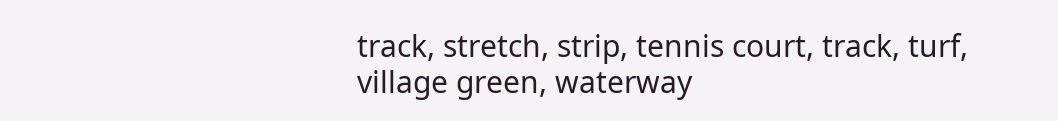track, stretch, strip, tennis court, track, turf, village green, waterway